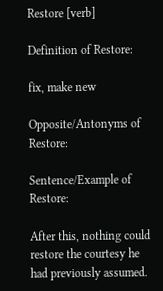Restore [verb]

Definition of Restore:

fix, make new

Opposite/Antonyms of Restore:

Sentence/Example of Restore:

After this, nothing could restore the courtesy he had previously assumed.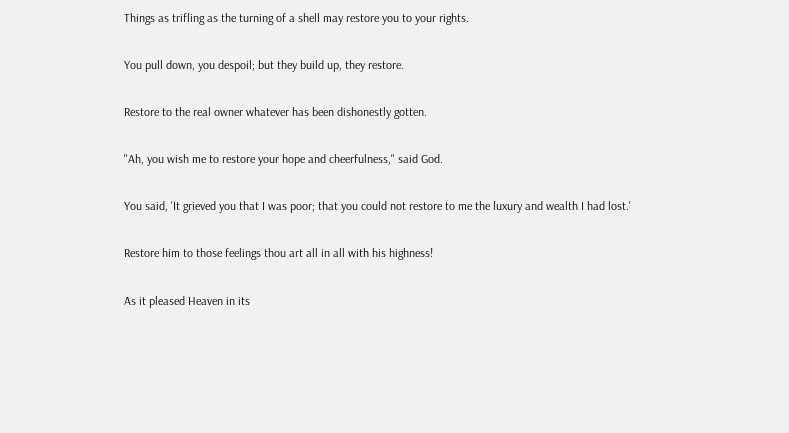Things as trifling as the turning of a shell may restore you to your rights.

You pull down, you despoil; but they build up, they restore.

Restore to the real owner whatever has been dishonestly gotten.

"Ah, you wish me to restore your hope and cheerfulness," said God.

You said, 'It grieved you that I was poor; that you could not restore to me the luxury and wealth I had lost.'

Restore him to those feelings thou art all in all with his highness!

As it pleased Heaven in its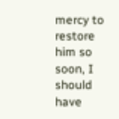mercy to restore him so soon, I should have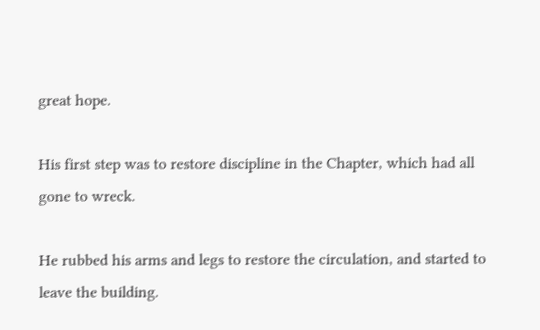great hope.

His first step was to restore discipline in the Chapter, which had all gone to wreck.

He rubbed his arms and legs to restore the circulation, and started to leave the building.